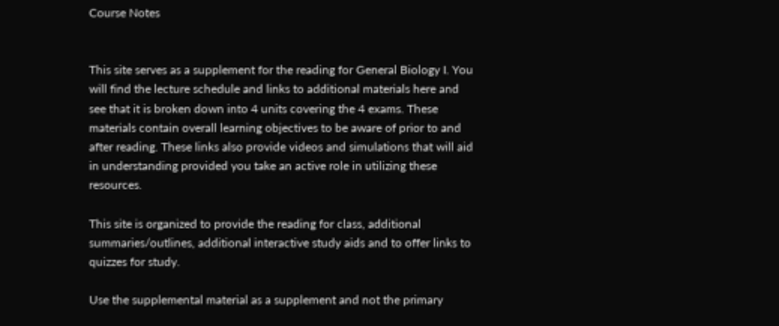Course Notes


This site serves as a supplement for the reading for General Biology I. You will find the lecture schedule and links to additional materials here and see that it is broken down into 4 units covering the 4 exams. These materials contain overall learning objectives to be aware of prior to and after reading. These links also provide videos and simulations that will aid in understanding provided you take an active role in utilizing these resources.

This site is organized to provide the reading for class, additional summaries/outlines, additional interactive study aids and to offer links to quizzes for study.

Use the supplemental material as a supplement and not the primary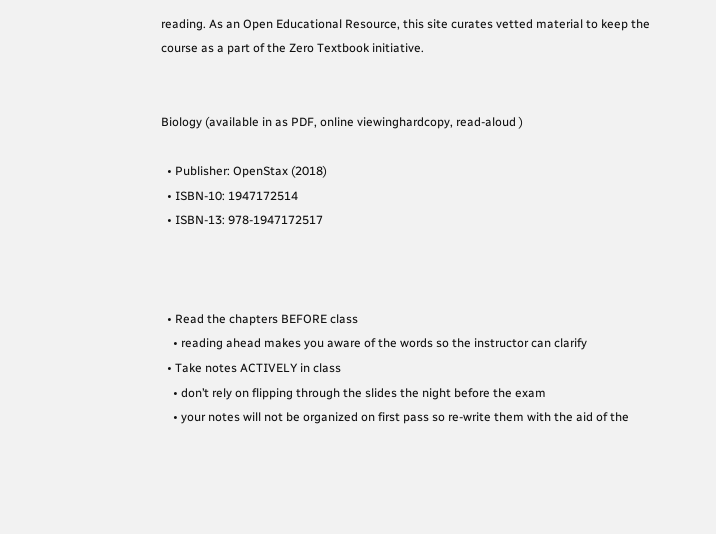reading. As an Open Educational Resource, this site curates vetted material to keep the course as a part of the Zero Textbook initiative.


Biology (available in as PDF, online viewinghardcopy, read-aloud )

  • Publisher: OpenStax (2018)
  • ISBN-10: 1947172514
  • ISBN-13: 978-1947172517



  • Read the chapters BEFORE class
    • reading ahead makes you aware of the words so the instructor can clarify
  • Take notes ACTIVELY in class
    • don’t rely on flipping through the slides the night before the exam
    • your notes will not be organized on first pass so re-write them with the aid of the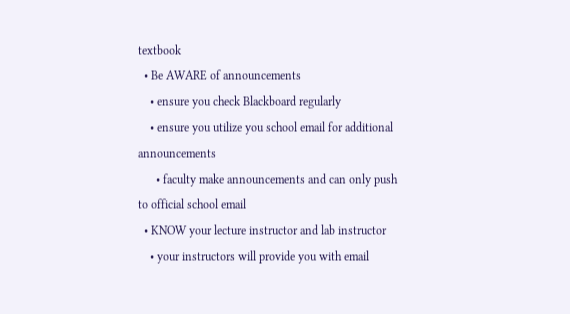textbook
  • Be AWARE of announcements
    • ensure you check Blackboard regularly
    • ensure you utilize you school email for additional announcements
      • faculty make announcements and can only push to official school email
  • KNOW your lecture instructor and lab instructor
    • your instructors will provide you with email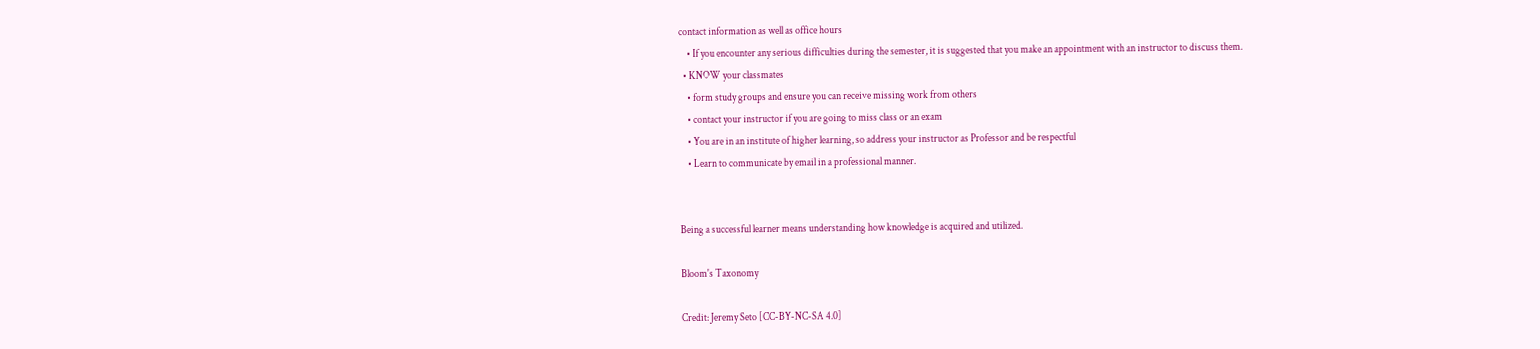contact information as well as office hours
    • If you encounter any serious difficulties during the semester, it is suggested that you make an appointment with an instructor to discuss them.
  • KNOW your classmates
    • form study groups and ensure you can receive missing work from others
    • contact your instructor if you are going to miss class or an exam
    • You are in an institute of higher learning, so address your instructor as Professor and be respectful
    • Learn to communicate by email in a professional manner.


Being a successful learner means understanding how knowledge is acquired and utilized.

Bloom's Taxonomy

Credit: Jeremy Seto [CC-BY-NC-SA 4.0]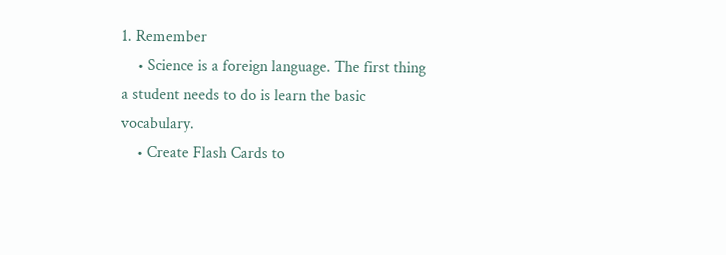1. Remember
    • Science is a foreign language. The first thing a student needs to do is learn the basic vocabulary.
    • Create Flash Cards to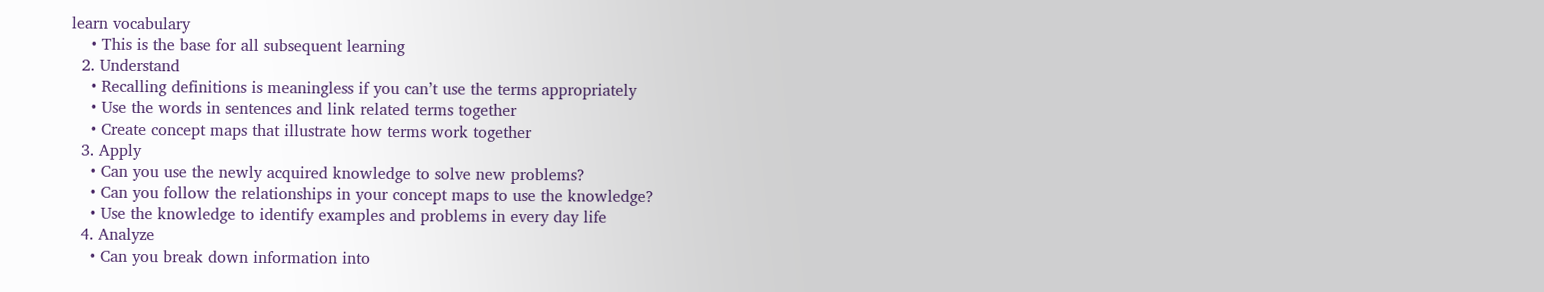learn vocabulary
    • This is the base for all subsequent learning
  2. Understand
    • Recalling definitions is meaningless if you can’t use the terms appropriately
    • Use the words in sentences and link related terms together
    • Create concept maps that illustrate how terms work together
  3. Apply
    • Can you use the newly acquired knowledge to solve new problems?
    • Can you follow the relationships in your concept maps to use the knowledge?
    • Use the knowledge to identify examples and problems in every day life
  4. Analyze
    • Can you break down information into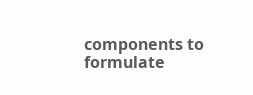components to formulate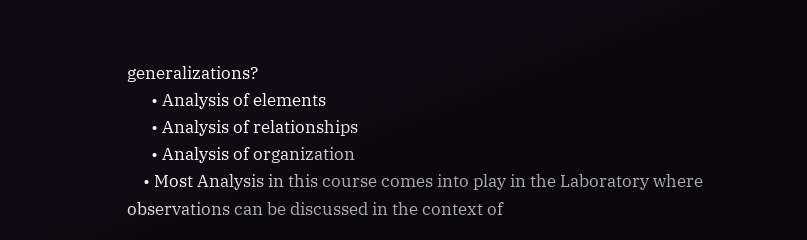generalizations?
      • Analysis of elements
      • Analysis of relationships
      • Analysis of organization
    • Most Analysis in this course comes into play in the Laboratory where observations can be discussed in the context of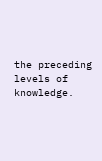the preceding levels of knowledge.